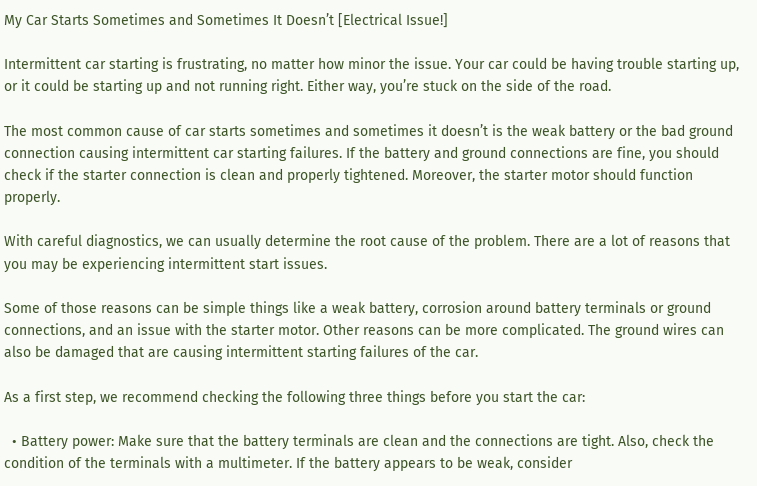My Car Starts Sometimes and Sometimes It Doesn’t [Electrical Issue!]

Intermittent car starting is frustrating, no matter how minor the issue. Your car could be having trouble starting up, or it could be starting up and not running right. Either way, you’re stuck on the side of the road.

The most common cause of car starts sometimes and sometimes it doesn’t is the weak battery or the bad ground connection causing intermittent car starting failures. If the battery and ground connections are fine, you should check if the starter connection is clean and properly tightened. Moreover, the starter motor should function properly.

With careful diagnostics, we can usually determine the root cause of the problem. There are a lot of reasons that you may be experiencing intermittent start issues.

Some of those reasons can be simple things like a weak battery, corrosion around battery terminals or ground connections, and an issue with the starter motor. Other reasons can be more complicated. The ground wires can also be damaged that are causing intermittent starting failures of the car.

As a first step, we recommend checking the following three things before you start the car:

  • Battery power: Make sure that the battery terminals are clean and the connections are tight. Also, check the condition of the terminals with a multimeter. If the battery appears to be weak, consider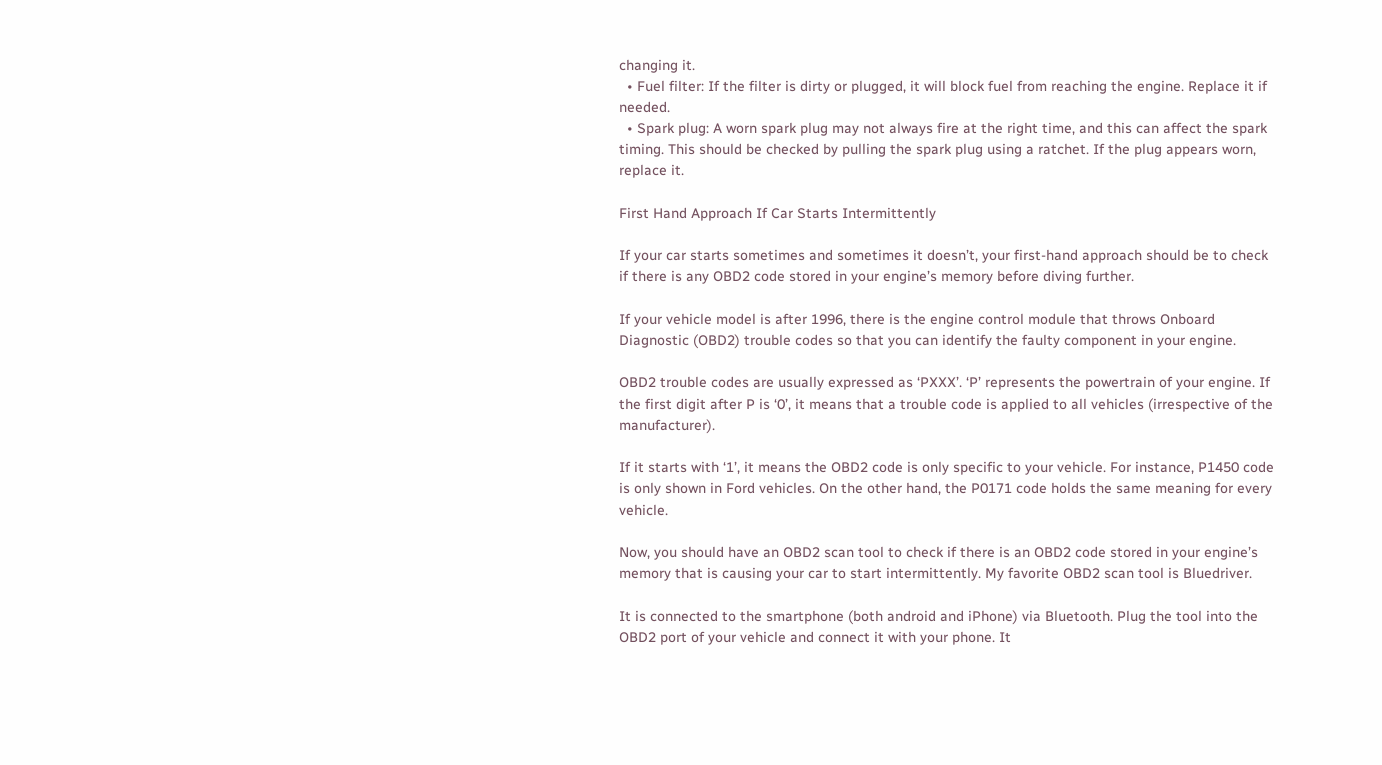changing it.
  • Fuel filter: If the filter is dirty or plugged, it will block fuel from reaching the engine. Replace it if needed.
  • Spark plug: A worn spark plug may not always fire at the right time, and this can affect the spark timing. This should be checked by pulling the spark plug using a ratchet. If the plug appears worn, replace it.

First Hand Approach If Car Starts Intermittently

If your car starts sometimes and sometimes it doesn’t, your first-hand approach should be to check if there is any OBD2 code stored in your engine’s memory before diving further.

If your vehicle model is after 1996, there is the engine control module that throws Onboard Diagnostic (OBD2) trouble codes so that you can identify the faulty component in your engine.

OBD2 trouble codes are usually expressed as ‘PXXX’. ‘P’ represents the powertrain of your engine. If the first digit after P is ‘0’, it means that a trouble code is applied to all vehicles (irrespective of the manufacturer).

If it starts with ‘1’, it means the OBD2 code is only specific to your vehicle. For instance, P1450 code is only shown in Ford vehicles. On the other hand, the P0171 code holds the same meaning for every vehicle.

Now, you should have an OBD2 scan tool to check if there is an OBD2 code stored in your engine’s memory that is causing your car to start intermittently. My favorite OBD2 scan tool is Bluedriver.

It is connected to the smartphone (both android and iPhone) via Bluetooth. Plug the tool into the OBD2 port of your vehicle and connect it with your phone. It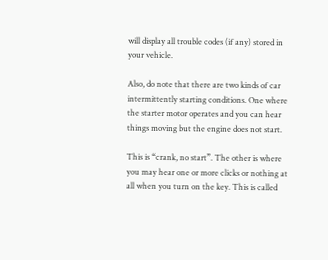will display all trouble codes (if any) stored in your vehicle.

Also, do note that there are two kinds of car intermittently starting conditions. One where the starter motor operates and you can hear things moving but the engine does not start.

This is “crank, no start”. The other is where you may hear one or more clicks or nothing at all when you turn on the key. This is called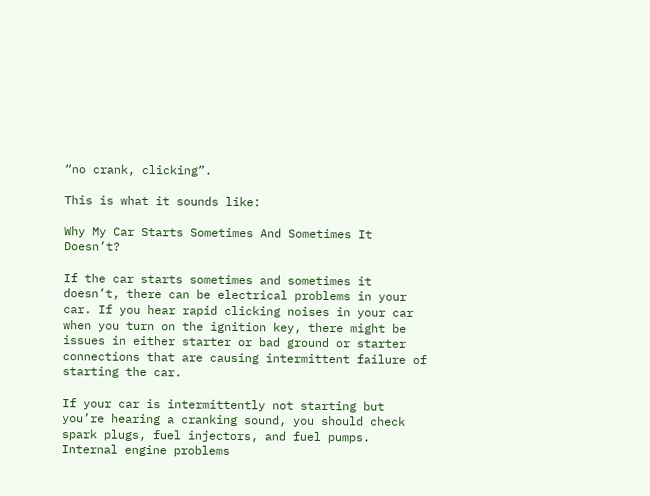“no crank, clicking”.

This is what it sounds like:

Why My Car Starts Sometimes And Sometimes It Doesn’t?

If the car starts sometimes and sometimes it doesn’t, there can be electrical problems in your car. If you hear rapid clicking noises in your car when you turn on the ignition key, there might be issues in either starter or bad ground or starter connections that are causing intermittent failure of starting the car.

If your car is intermittently not starting but you’re hearing a cranking sound, you should check spark plugs, fuel injectors, and fuel pumps. Internal engine problems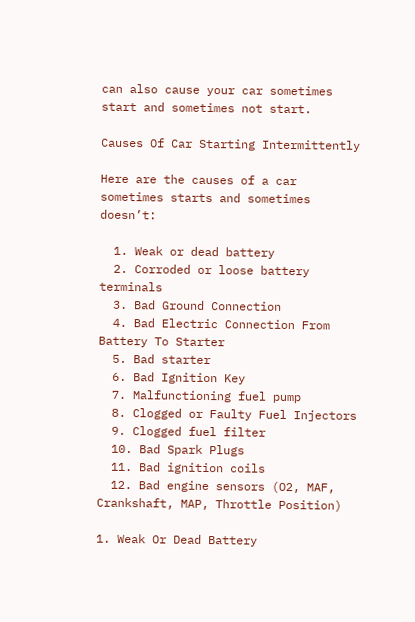can also cause your car sometimes start and sometimes not start.

Causes Of Car Starting Intermittently

Here are the causes of a car sometimes starts and sometimes doesn’t:

  1. Weak or dead battery
  2. Corroded or loose battery terminals
  3. Bad Ground Connection
  4. Bad Electric Connection From Battery To Starter
  5. Bad starter
  6. Bad Ignition Key
  7. Malfunctioning fuel pump
  8. Clogged or Faulty Fuel Injectors
  9. Clogged fuel filter
  10. Bad Spark Plugs
  11. Bad ignition coils
  12. Bad engine sensors (O2, MAF, Crankshaft, MAP, Throttle Position)

1. Weak Or Dead Battery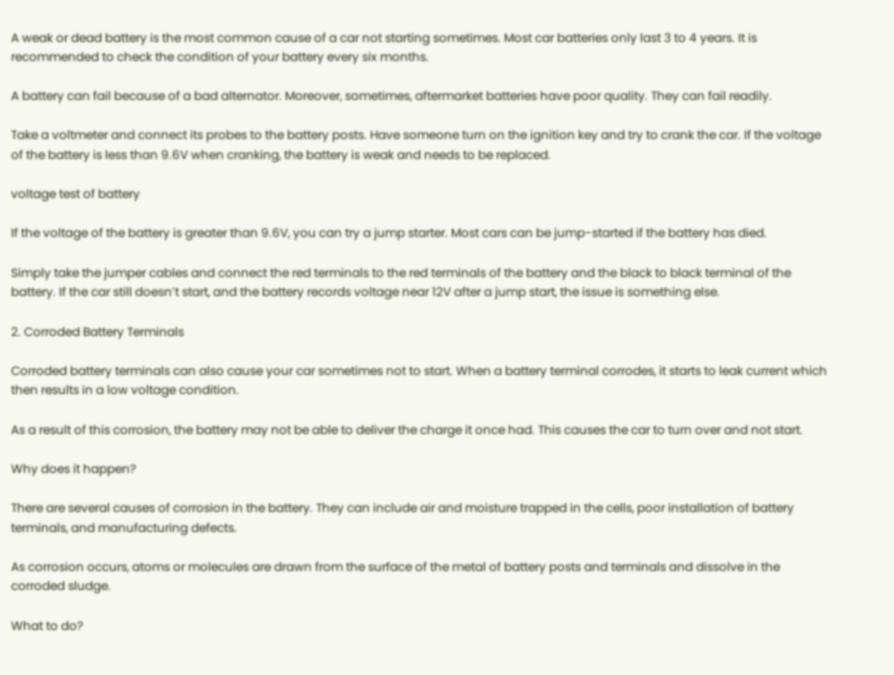A weak or dead battery is the most common cause of a car not starting sometimes. Most car batteries only last 3 to 4 years. It is recommended to check the condition of your battery every six months.

A battery can fail because of a bad alternator. Moreover, sometimes, aftermarket batteries have poor quality. They can fail readily.

Take a voltmeter and connect its probes to the battery posts. Have someone turn on the ignition key and try to crank the car. If the voltage of the battery is less than 9.6V when cranking, the battery is weak and needs to be replaced.

voltage test of battery

If the voltage of the battery is greater than 9.6V, you can try a jump starter. Most cars can be jump-started if the battery has died.

Simply take the jumper cables and connect the red terminals to the red terminals of the battery and the black to black terminal of the battery. If the car still doesn’t start, and the battery records voltage near 12V after a jump start, the issue is something else.

2. Corroded Battery Terminals

Corroded battery terminals can also cause your car sometimes not to start. When a battery terminal corrodes, it starts to leak current which then results in a low voltage condition.

As a result of this corrosion, the battery may not be able to deliver the charge it once had. This causes the car to turn over and not start.

Why does it happen?

There are several causes of corrosion in the battery. They can include air and moisture trapped in the cells, poor installation of battery terminals, and manufacturing defects.

As corrosion occurs, atoms or molecules are drawn from the surface of the metal of battery posts and terminals and dissolve in the corroded sludge.

What to do?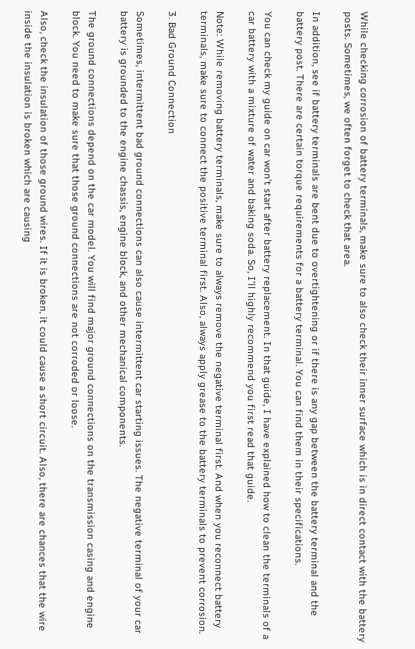While checking corrosion of battery terminals, make sure to also check their inner surface which is in direct contact with the battery posts. Sometimes, we often forget to check that area.

In addition, see if battery terminals are bent due to overtightening or if there is any gap between the battery terminal and the battery post. There are certain torque requirements for a battery terminal. You can find them in their specifications.

You can check my guide on car won’t start after battery replacement. In that guide, I have explained how to clean the terminals of a car battery with a mixture of water and baking soda. So, I’ll highly recommend you first read that guide.

Note: While removing battery terminals, make sure to always remove the negative terminal first. And when you reconnect battery terminals, make sure to connect the positive terminal first. Also, always apply grease to the battery terminals to prevent corrosion.

3. Bad Ground Connection

Sometimes, intermittent bad ground connections can also cause intermittent car starting issues. The negative terminal of your car battery is grounded to the engine chassis, engine block, and other mechanical components.

The ground connections depend on the car model. You will find major ground connections on the transmission casing and engine block. You need to make sure that those ground connections are not corroded or loose.

Also, check the insulation of those ground wires. If it is broken, it could cause a short circuit. Also, there are chances that the wire inside the insulation is broken which are causing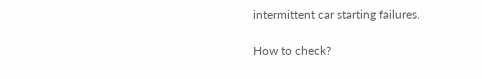intermittent car starting failures.

How to check?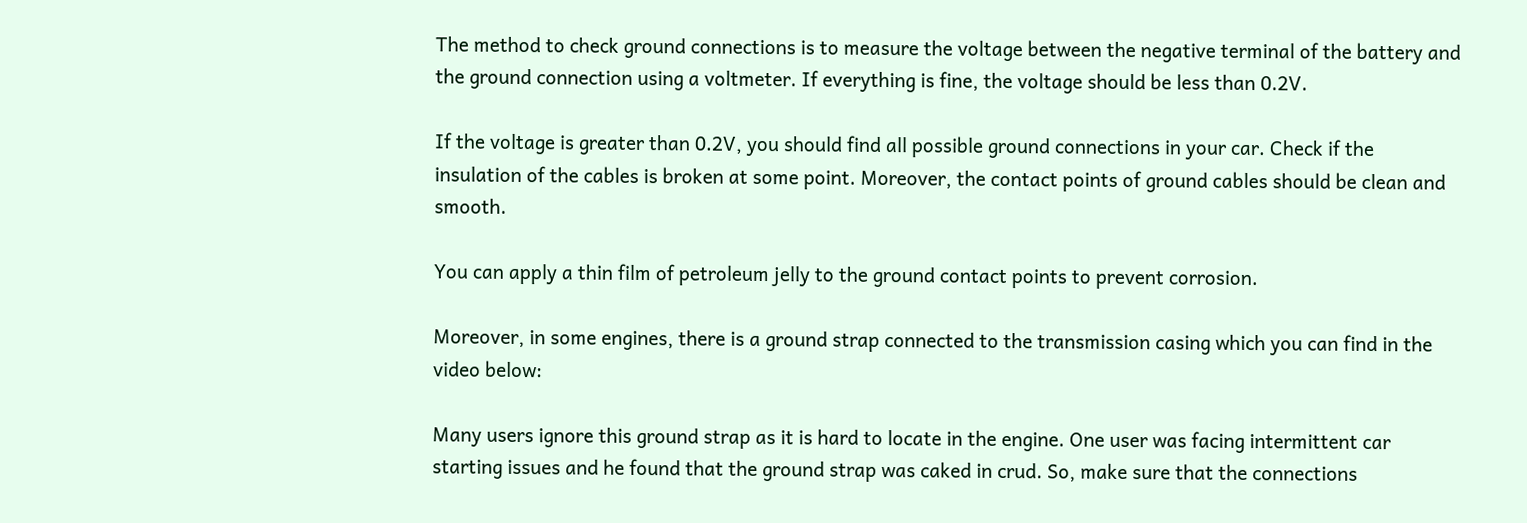The method to check ground connections is to measure the voltage between the negative terminal of the battery and the ground connection using a voltmeter. If everything is fine, the voltage should be less than 0.2V.

If the voltage is greater than 0.2V, you should find all possible ground connections in your car. Check if the insulation of the cables is broken at some point. Moreover, the contact points of ground cables should be clean and smooth.

You can apply a thin film of petroleum jelly to the ground contact points to prevent corrosion.

Moreover, in some engines, there is a ground strap connected to the transmission casing which you can find in the video below:

Many users ignore this ground strap as it is hard to locate in the engine. One user was facing intermittent car starting issues and he found that the ground strap was caked in crud. So, make sure that the connections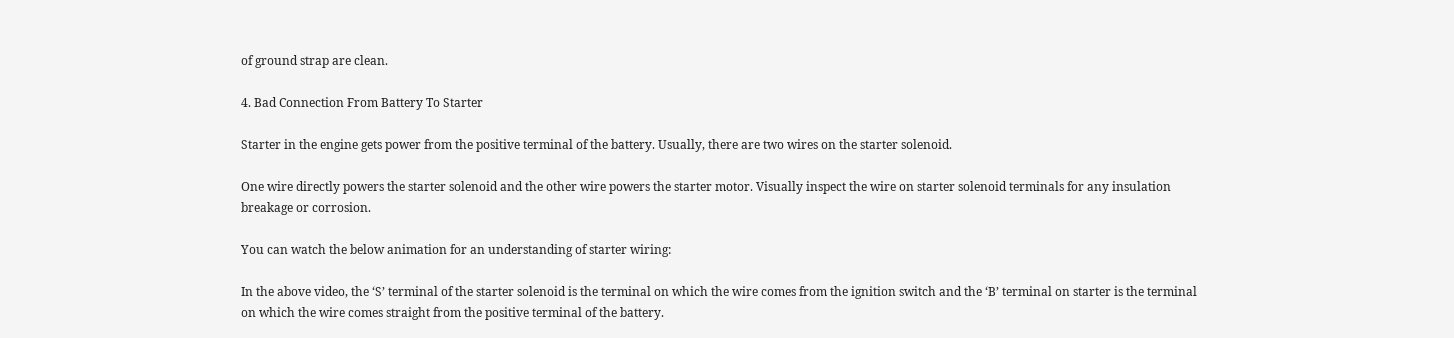of ground strap are clean.

4. Bad Connection From Battery To Starter

Starter in the engine gets power from the positive terminal of the battery. Usually, there are two wires on the starter solenoid.

One wire directly powers the starter solenoid and the other wire powers the starter motor. Visually inspect the wire on starter solenoid terminals for any insulation breakage or corrosion.

You can watch the below animation for an understanding of starter wiring:

In the above video, the ‘S’ terminal of the starter solenoid is the terminal on which the wire comes from the ignition switch and the ‘B’ terminal on starter is the terminal on which the wire comes straight from the positive terminal of the battery.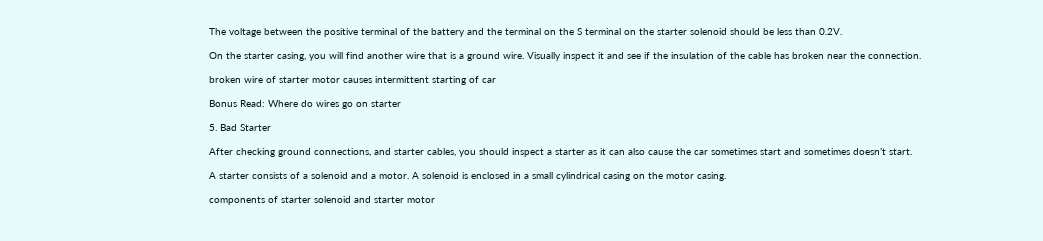The voltage between the positive terminal of the battery and the terminal on the S terminal on the starter solenoid should be less than 0.2V.

On the starter casing, you will find another wire that is a ground wire. Visually inspect it and see if the insulation of the cable has broken near the connection.

broken wire of starter motor causes intermittent starting of car

Bonus Read: Where do wires go on starter

5. Bad Starter

After checking ground connections, and starter cables, you should inspect a starter as it can also cause the car sometimes start and sometimes doesn’t start.

A starter consists of a solenoid and a motor. A solenoid is enclosed in a small cylindrical casing on the motor casing.

components of starter solenoid and starter motor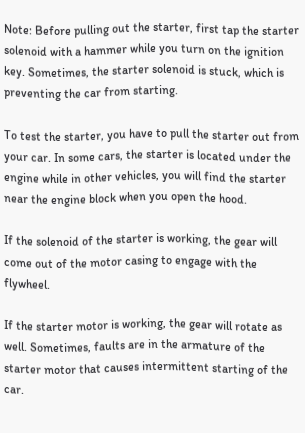Note: Before pulling out the starter, first tap the starter solenoid with a hammer while you turn on the ignition key. Sometimes, the starter solenoid is stuck, which is preventing the car from starting.

To test the starter, you have to pull the starter out from your car. In some cars, the starter is located under the engine while in other vehicles, you will find the starter near the engine block when you open the hood.

If the solenoid of the starter is working, the gear will come out of the motor casing to engage with the flywheel.

If the starter motor is working, the gear will rotate as well. Sometimes, faults are in the armature of the starter motor that causes intermittent starting of the car.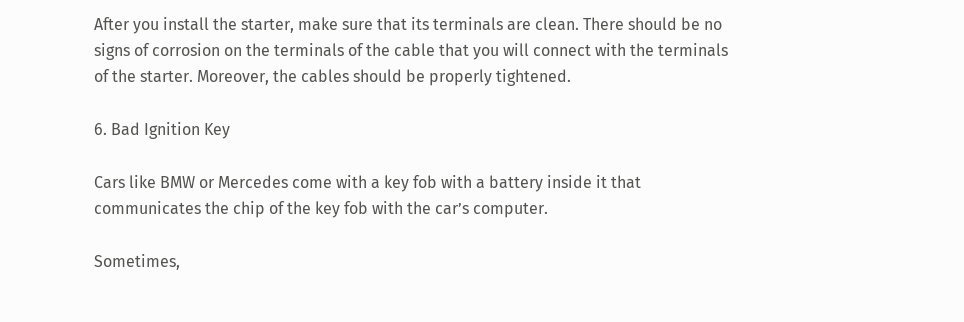After you install the starter, make sure that its terminals are clean. There should be no signs of corrosion on the terminals of the cable that you will connect with the terminals of the starter. Moreover, the cables should be properly tightened.

6. Bad Ignition Key

Cars like BMW or Mercedes come with a key fob with a battery inside it that communicates the chip of the key fob with the car’s computer.

Sometimes,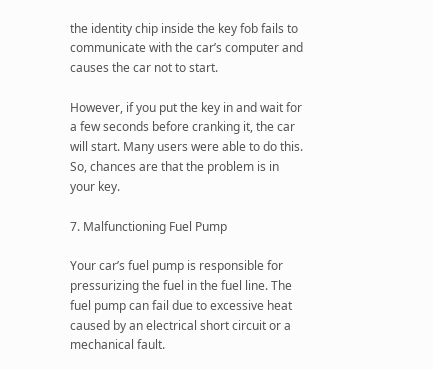the identity chip inside the key fob fails to communicate with the car’s computer and causes the car not to start.

However, if you put the key in and wait for a few seconds before cranking it, the car will start. Many users were able to do this. So, chances are that the problem is in your key.

7. Malfunctioning Fuel Pump

Your car’s fuel pump is responsible for pressurizing the fuel in the fuel line. The fuel pump can fail due to excessive heat caused by an electrical short circuit or a mechanical fault.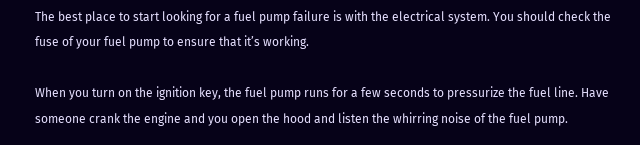The best place to start looking for a fuel pump failure is with the electrical system. You should check the fuse of your fuel pump to ensure that it’s working.

When you turn on the ignition key, the fuel pump runs for a few seconds to pressurize the fuel line. Have someone crank the engine and you open the hood and listen the whirring noise of the fuel pump.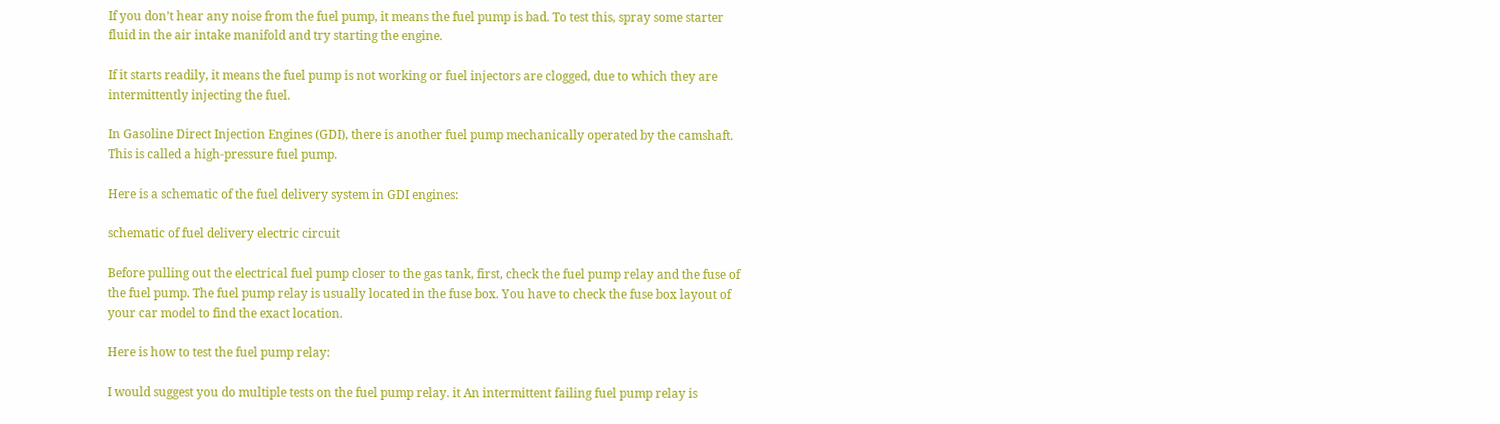If you don’t hear any noise from the fuel pump, it means the fuel pump is bad. To test this, spray some starter fluid in the air intake manifold and try starting the engine.

If it starts readily, it means the fuel pump is not working or fuel injectors are clogged, due to which they are intermittently injecting the fuel.

In Gasoline Direct Injection Engines (GDI), there is another fuel pump mechanically operated by the camshaft. This is called a high-pressure fuel pump.

Here is a schematic of the fuel delivery system in GDI engines:

schematic of fuel delivery electric circuit

Before pulling out the electrical fuel pump closer to the gas tank, first, check the fuel pump relay and the fuse of the fuel pump. The fuel pump relay is usually located in the fuse box. You have to check the fuse box layout of your car model to find the exact location.

Here is how to test the fuel pump relay:

I would suggest you do multiple tests on the fuel pump relay. it An intermittent failing fuel pump relay is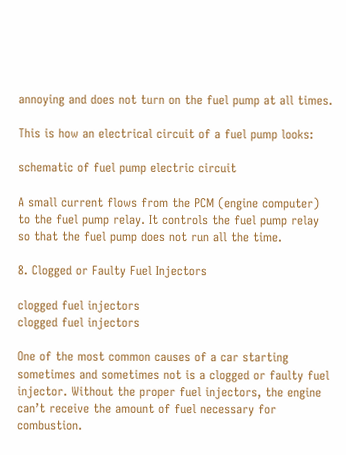annoying and does not turn on the fuel pump at all times.

This is how an electrical circuit of a fuel pump looks:

schematic of fuel pump electric circuit

A small current flows from the PCM (engine computer) to the fuel pump relay. It controls the fuel pump relay so that the fuel pump does not run all the time.

8. Clogged or Faulty Fuel Injectors

clogged fuel injectors
clogged fuel injectors

One of the most common causes of a car starting sometimes and sometimes not is a clogged or faulty fuel injector. Without the proper fuel injectors, the engine can’t receive the amount of fuel necessary for combustion.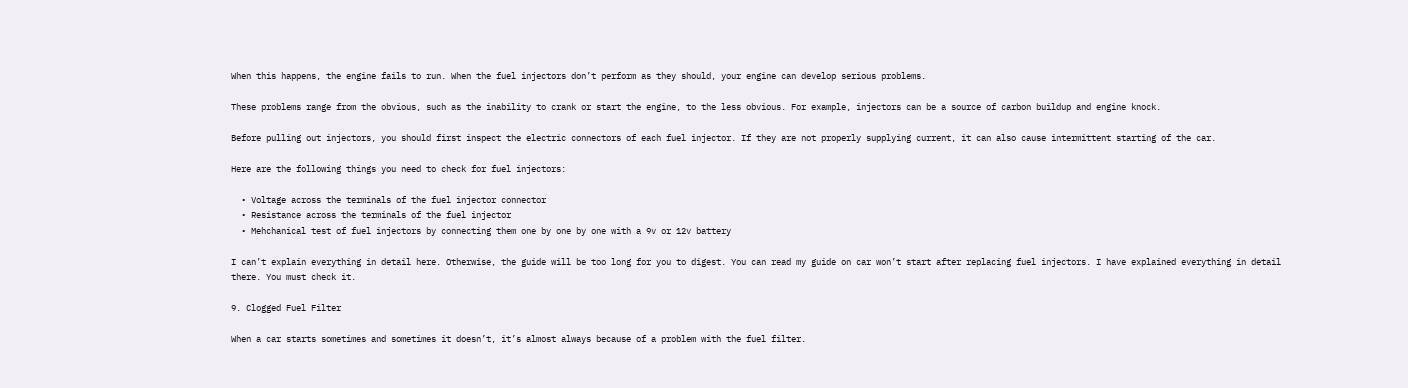When this happens, the engine fails to run. When the fuel injectors don’t perform as they should, your engine can develop serious problems.

These problems range from the obvious, such as the inability to crank or start the engine, to the less obvious. For example, injectors can be a source of carbon buildup and engine knock.

Before pulling out injectors, you should first inspect the electric connectors of each fuel injector. If they are not properly supplying current, it can also cause intermittent starting of the car.

Here are the following things you need to check for fuel injectors:

  • Voltage across the terminals of the fuel injector connector
  • Resistance across the terminals of the fuel injector
  • Mehchanical test of fuel injectors by connecting them one by one by one with a 9v or 12v battery

I can’t explain everything in detail here. Otherwise, the guide will be too long for you to digest. You can read my guide on car won’t start after replacing fuel injectors. I have explained everything in detail there. You must check it.

9. Clogged Fuel Filter

When a car starts sometimes and sometimes it doesn’t, it’s almost always because of a problem with the fuel filter.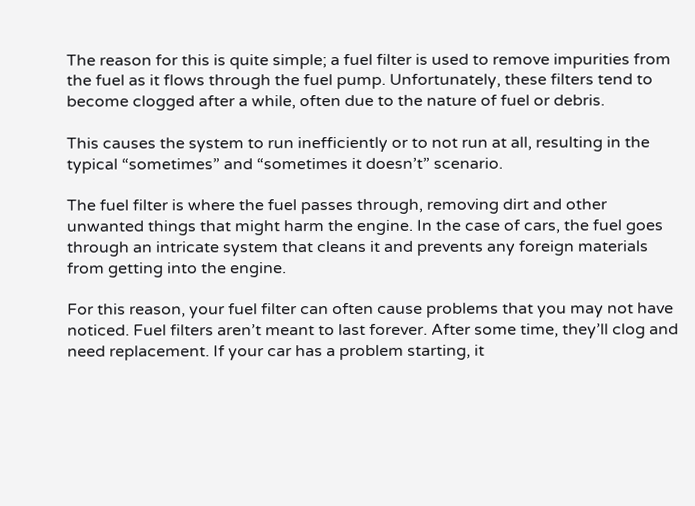The reason for this is quite simple; a fuel filter is used to remove impurities from the fuel as it flows through the fuel pump. Unfortunately, these filters tend to become clogged after a while, often due to the nature of fuel or debris.

This causes the system to run inefficiently or to not run at all, resulting in the typical “sometimes” and “sometimes it doesn’t” scenario.

The fuel filter is where the fuel passes through, removing dirt and other unwanted things that might harm the engine. In the case of cars, the fuel goes through an intricate system that cleans it and prevents any foreign materials from getting into the engine.

For this reason, your fuel filter can often cause problems that you may not have noticed. Fuel filters aren’t meant to last forever. After some time, they’ll clog and need replacement. If your car has a problem starting, it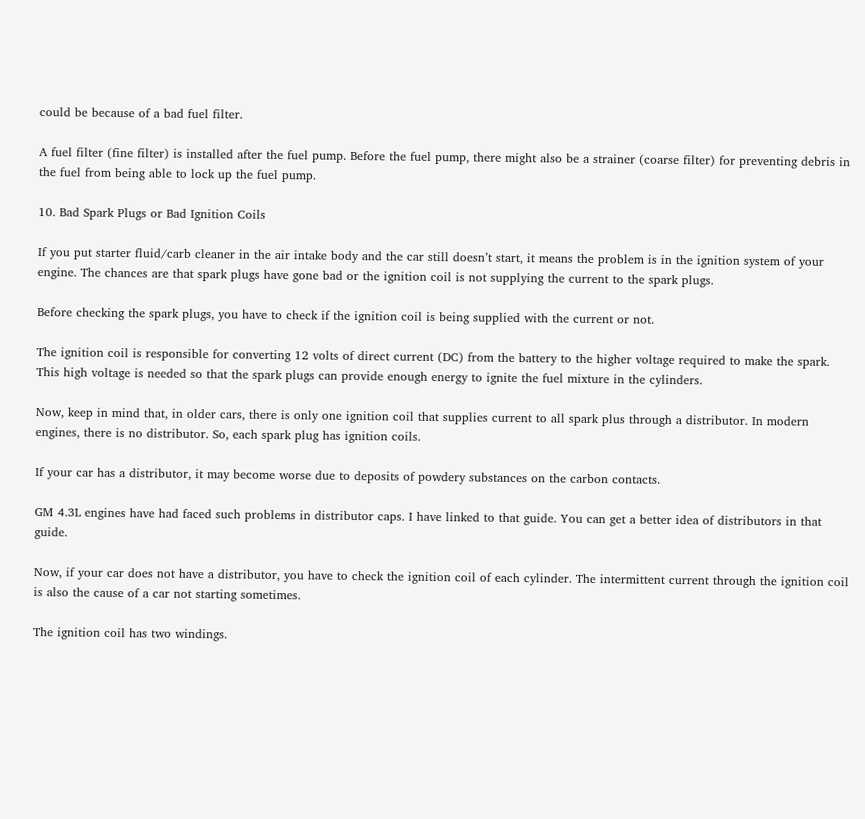could be because of a bad fuel filter.

A fuel filter (fine filter) is installed after the fuel pump. Before the fuel pump, there might also be a strainer (coarse filter) for preventing debris in the fuel from being able to lock up the fuel pump.

10. Bad Spark Plugs or Bad Ignition Coils

If you put starter fluid/carb cleaner in the air intake body and the car still doesn’t start, it means the problem is in the ignition system of your engine. The chances are that spark plugs have gone bad or the ignition coil is not supplying the current to the spark plugs.

Before checking the spark plugs, you have to check if the ignition coil is being supplied with the current or not.

The ignition coil is responsible for converting 12 volts of direct current (DC) from the battery to the higher voltage required to make the spark. This high voltage is needed so that the spark plugs can provide enough energy to ignite the fuel mixture in the cylinders.

Now, keep in mind that, in older cars, there is only one ignition coil that supplies current to all spark plus through a distributor. In modern engines, there is no distributor. So, each spark plug has ignition coils.

If your car has a distributor, it may become worse due to deposits of powdery substances on the carbon contacts.

GM 4.3L engines have had faced such problems in distributor caps. I have linked to that guide. You can get a better idea of distributors in that guide.

Now, if your car does not have a distributor, you have to check the ignition coil of each cylinder. The intermittent current through the ignition coil is also the cause of a car not starting sometimes.

The ignition coil has two windings.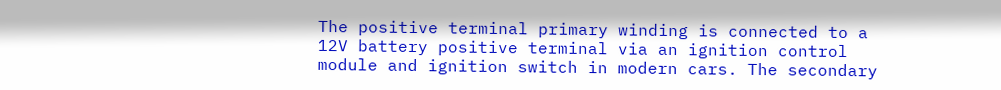The positive terminal primary winding is connected to a 12V battery positive terminal via an ignition control module and ignition switch in modern cars. The secondary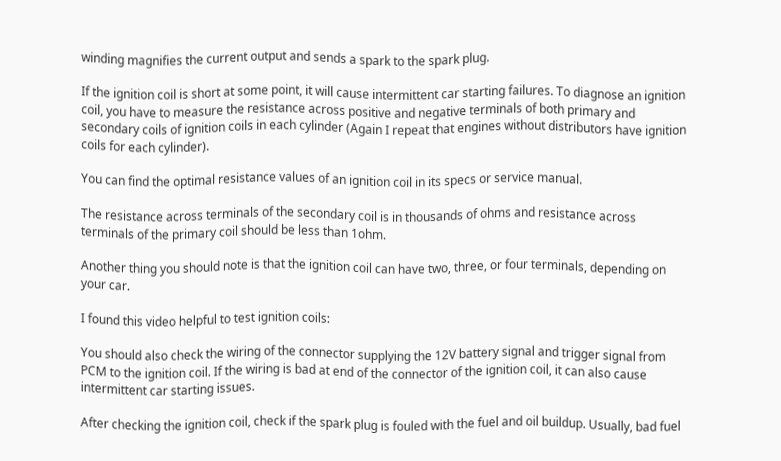winding magnifies the current output and sends a spark to the spark plug.

If the ignition coil is short at some point, it will cause intermittent car starting failures. To diagnose an ignition coil, you have to measure the resistance across positive and negative terminals of both primary and secondary coils of ignition coils in each cylinder (Again I repeat that engines without distributors have ignition coils for each cylinder).

You can find the optimal resistance values of an ignition coil in its specs or service manual.

The resistance across terminals of the secondary coil is in thousands of ohms and resistance across terminals of the primary coil should be less than 1ohm.

Another thing you should note is that the ignition coil can have two, three, or four terminals, depending on your car.

I found this video helpful to test ignition coils:

You should also check the wiring of the connector supplying the 12V battery signal and trigger signal from PCM to the ignition coil. If the wiring is bad at end of the connector of the ignition coil, it can also cause intermittent car starting issues.

After checking the ignition coil, check if the spark plug is fouled with the fuel and oil buildup. Usually, bad fuel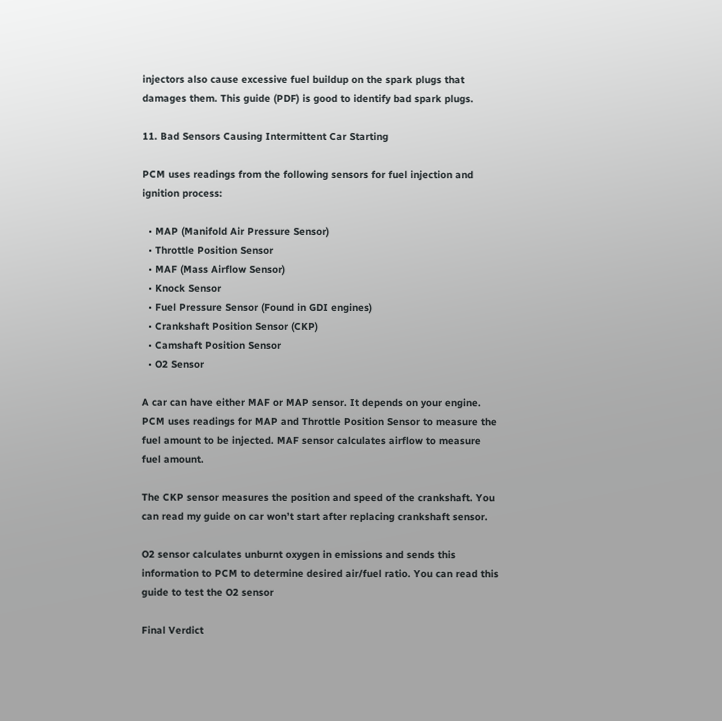injectors also cause excessive fuel buildup on the spark plugs that damages them. This guide (PDF) is good to identify bad spark plugs.

11. Bad Sensors Causing Intermittent Car Starting

PCM uses readings from the following sensors for fuel injection and ignition process:

  • MAP (Manifold Air Pressure Sensor)
  • Throttle Position Sensor
  • MAF (Mass Airflow Sensor)
  • Knock Sensor
  • Fuel Pressure Sensor (Found in GDI engines)
  • Crankshaft Position Sensor (CKP)
  • Camshaft Position Sensor
  • O2 Sensor

A car can have either MAF or MAP sensor. It depends on your engine. PCM uses readings for MAP and Throttle Position Sensor to measure the fuel amount to be injected. MAF sensor calculates airflow to measure fuel amount.

The CKP sensor measures the position and speed of the crankshaft. You can read my guide on car won’t start after replacing crankshaft sensor.

O2 sensor calculates unburnt oxygen in emissions and sends this information to PCM to determine desired air/fuel ratio. You can read this guide to test the O2 sensor

Final Verdict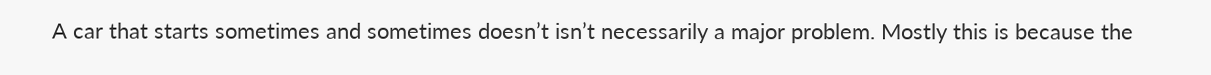A car that starts sometimes and sometimes doesn’t isn’t necessarily a major problem. Mostly this is because the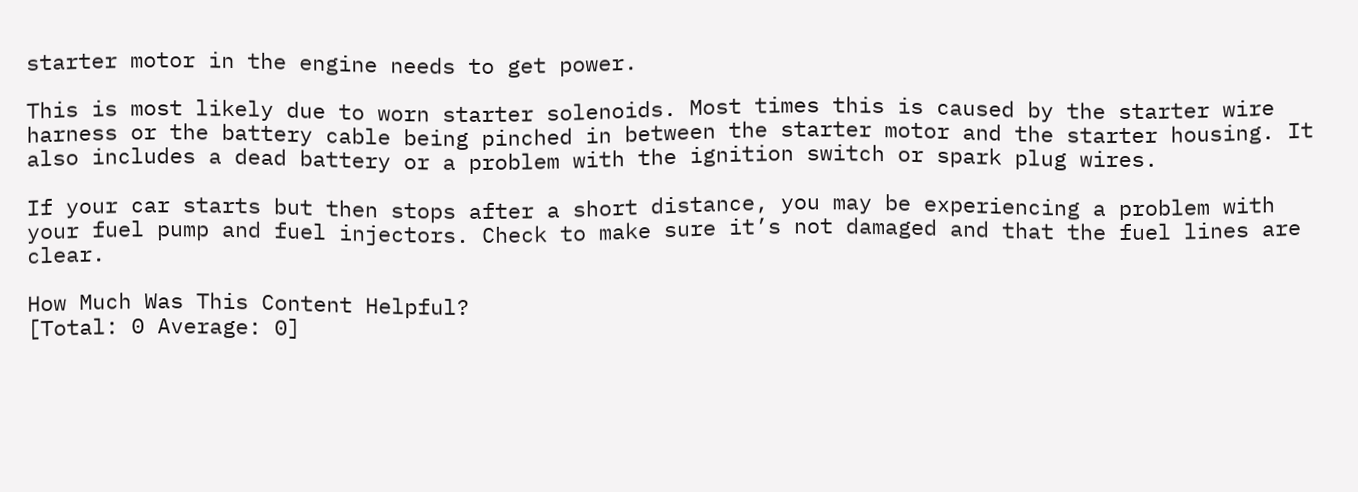starter motor in the engine needs to get power.

This is most likely due to worn starter solenoids. Most times this is caused by the starter wire harness or the battery cable being pinched in between the starter motor and the starter housing. It also includes a dead battery or a problem with the ignition switch or spark plug wires.

If your car starts but then stops after a short distance, you may be experiencing a problem with your fuel pump and fuel injectors. Check to make sure it’s not damaged and that the fuel lines are clear.

How Much Was This Content Helpful?
[Total: 0 Average: 0]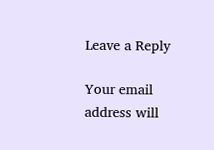Leave a Reply

Your email address will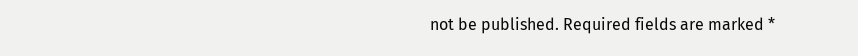not be published. Required fields are marked *